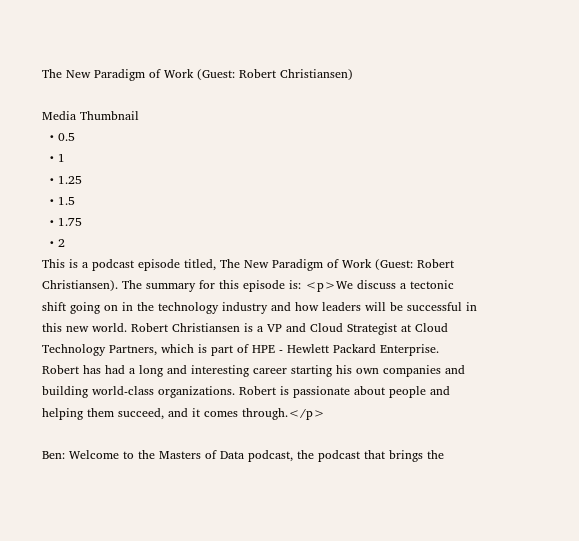The New Paradigm of Work (Guest: Robert Christiansen)

Media Thumbnail
  • 0.5
  • 1
  • 1.25
  • 1.5
  • 1.75
  • 2
This is a podcast episode titled, The New Paradigm of Work (Guest: Robert Christiansen). The summary for this episode is: <p>We discuss a tectonic shift going on in the technology industry and how leaders will be successful in this new world. Robert Christiansen is a VP and Cloud Strategist at Cloud Technology Partners, which is part of HPE - Hewlett Packard Enterprise. Robert has had a long and interesting career starting his own companies and building world-class organizations. Robert is passionate about people and helping them succeed, and it comes through.</p>

Ben: Welcome to the Masters of Data podcast, the podcast that brings the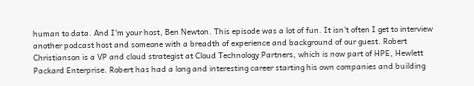human to data. And I'm your host, Ben Newton. This episode was a lot of fun. It isn't often I get to interview another podcast host and someone with a breadth of experience and background of our guest. Robert Christianson is a VP and cloud strategist at Cloud Technology Partners, which is now part of HPE, Hewlett Packard Enterprise. Robert has had a long and interesting career starting his own companies and building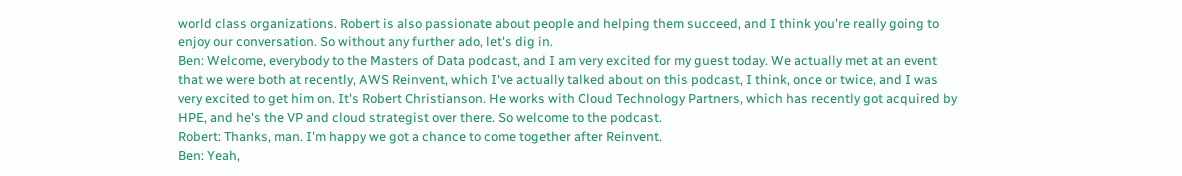world class organizations. Robert is also passionate about people and helping them succeed, and I think you're really going to enjoy our conversation. So without any further ado, let's dig in.
Ben: Welcome, everybody to the Masters of Data podcast, and I am very excited for my guest today. We actually met at an event that we were both at recently, AWS Reinvent, which I've actually talked about on this podcast, I think, once or twice, and I was very excited to get him on. It's Robert Christianson. He works with Cloud Technology Partners, which has recently got acquired by HPE, and he's the VP and cloud strategist over there. So welcome to the podcast.
Robert: Thanks, man. I'm happy we got a chance to come together after Reinvent.
Ben: Yeah,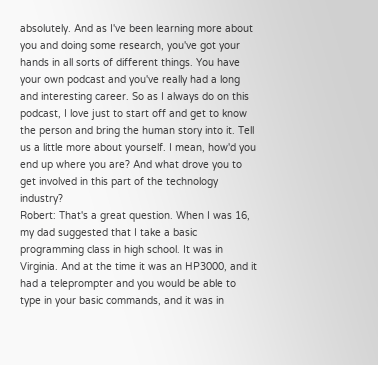absolutely. And as I've been learning more about you and doing some research, you've got your hands in all sorts of different things. You have your own podcast and you've really had a long and interesting career. So as I always do on this podcast, I love just to start off and get to know the person and bring the human story into it. Tell us a little more about yourself. I mean, how'd you end up where you are? And what drove you to get involved in this part of the technology industry?
Robert: That's a great question. When I was 16, my dad suggested that I take a basic programming class in high school. It was in Virginia. And at the time it was an HP3000, and it had a teleprompter and you would be able to type in your basic commands, and it was in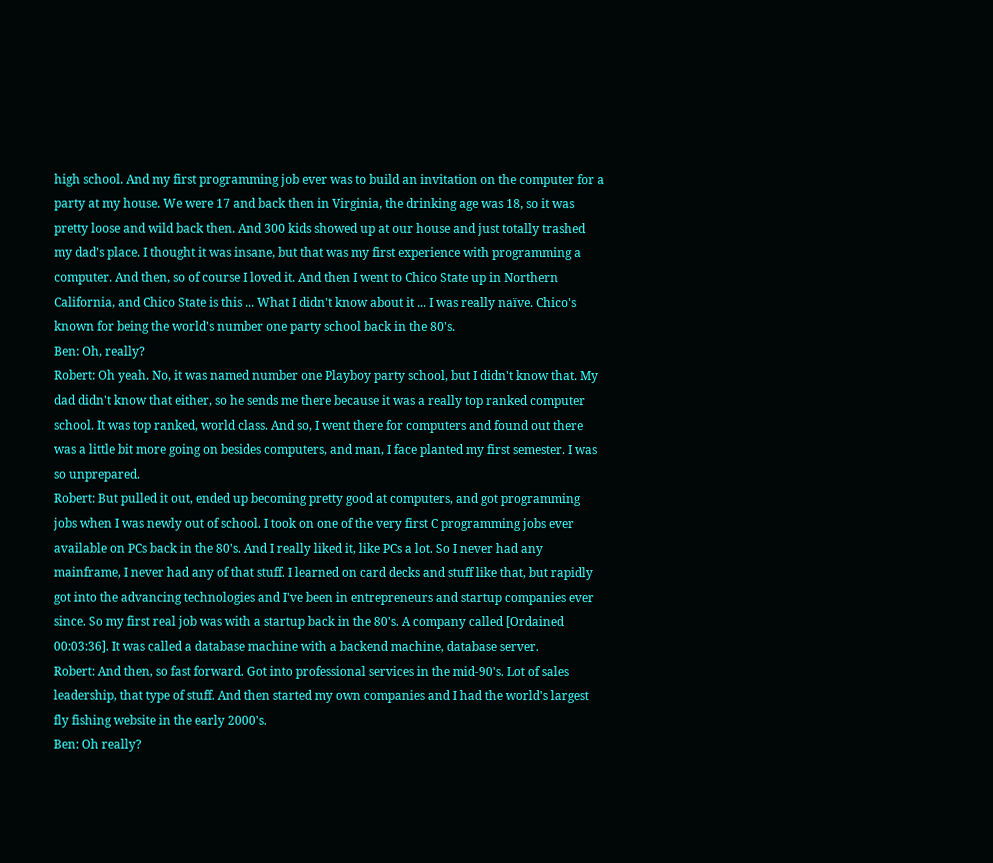high school. And my first programming job ever was to build an invitation on the computer for a party at my house. We were 17 and back then in Virginia, the drinking age was 18, so it was pretty loose and wild back then. And 300 kids showed up at our house and just totally trashed my dad's place. I thought it was insane, but that was my first experience with programming a computer. And then, so of course I loved it. And then I went to Chico State up in Northern California, and Chico State is this ... What I didn't know about it ... I was really naïve. Chico's known for being the world's number one party school back in the 80's.
Ben: Oh, really?
Robert: Oh yeah. No, it was named number one Playboy party school, but I didn't know that. My dad didn't know that either, so he sends me there because it was a really top ranked computer school. It was top ranked, world class. And so, I went there for computers and found out there was a little bit more going on besides computers, and man, I face planted my first semester. I was so unprepared.
Robert: But pulled it out, ended up becoming pretty good at computers, and got programming jobs when I was newly out of school. I took on one of the very first C programming jobs ever available on PCs back in the 80's. And I really liked it, like PCs a lot. So I never had any mainframe, I never had any of that stuff. I learned on card decks and stuff like that, but rapidly got into the advancing technologies and I've been in entrepreneurs and startup companies ever since. So my first real job was with a startup back in the 80's. A company called [Ordained 00:03:36]. It was called a database machine with a backend machine, database server.
Robert: And then, so fast forward. Got into professional services in the mid-90's. Lot of sales leadership, that type of stuff. And then started my own companies and I had the world's largest fly fishing website in the early 2000's.
Ben: Oh really?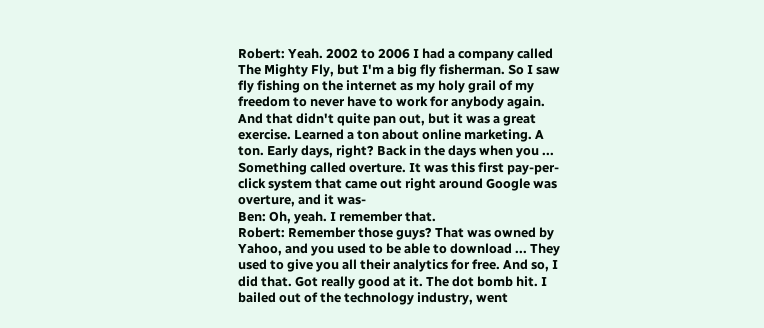Robert: Yeah. 2002 to 2006 I had a company called The Mighty Fly, but I'm a big fly fisherman. So I saw fly fishing on the internet as my holy grail of my freedom to never have to work for anybody again. And that didn't quite pan out, but it was a great exercise. Learned a ton about online marketing. A ton. Early days, right? Back in the days when you ... Something called overture. It was this first pay-per-click system that came out right around Google was overture, and it was-
Ben: Oh, yeah. I remember that.
Robert: Remember those guys? That was owned by Yahoo, and you used to be able to download ... They used to give you all their analytics for free. And so, I did that. Got really good at it. The dot bomb hit. I bailed out of the technology industry, went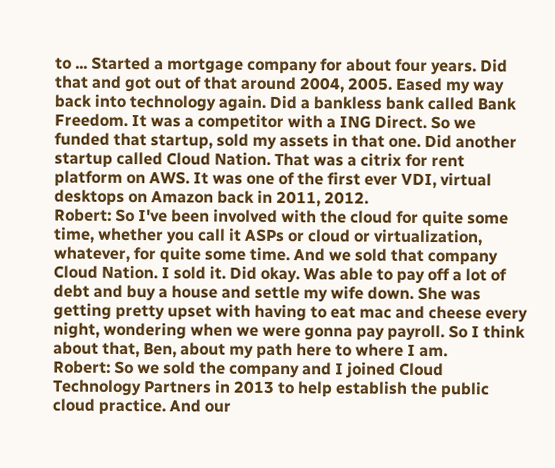to ... Started a mortgage company for about four years. Did that and got out of that around 2004, 2005. Eased my way back into technology again. Did a bankless bank called Bank Freedom. It was a competitor with a ING Direct. So we funded that startup, sold my assets in that one. Did another startup called Cloud Nation. That was a citrix for rent platform on AWS. It was one of the first ever VDI, virtual desktops on Amazon back in 2011, 2012.
Robert: So I've been involved with the cloud for quite some time, whether you call it ASPs or cloud or virtualization, whatever, for quite some time. And we sold that company Cloud Nation. I sold it. Did okay. Was able to pay off a lot of debt and buy a house and settle my wife down. She was getting pretty upset with having to eat mac and cheese every night, wondering when we were gonna pay payroll. So I think about that, Ben, about my path here to where I am.
Robert: So we sold the company and I joined Cloud Technology Partners in 2013 to help establish the public cloud practice. And our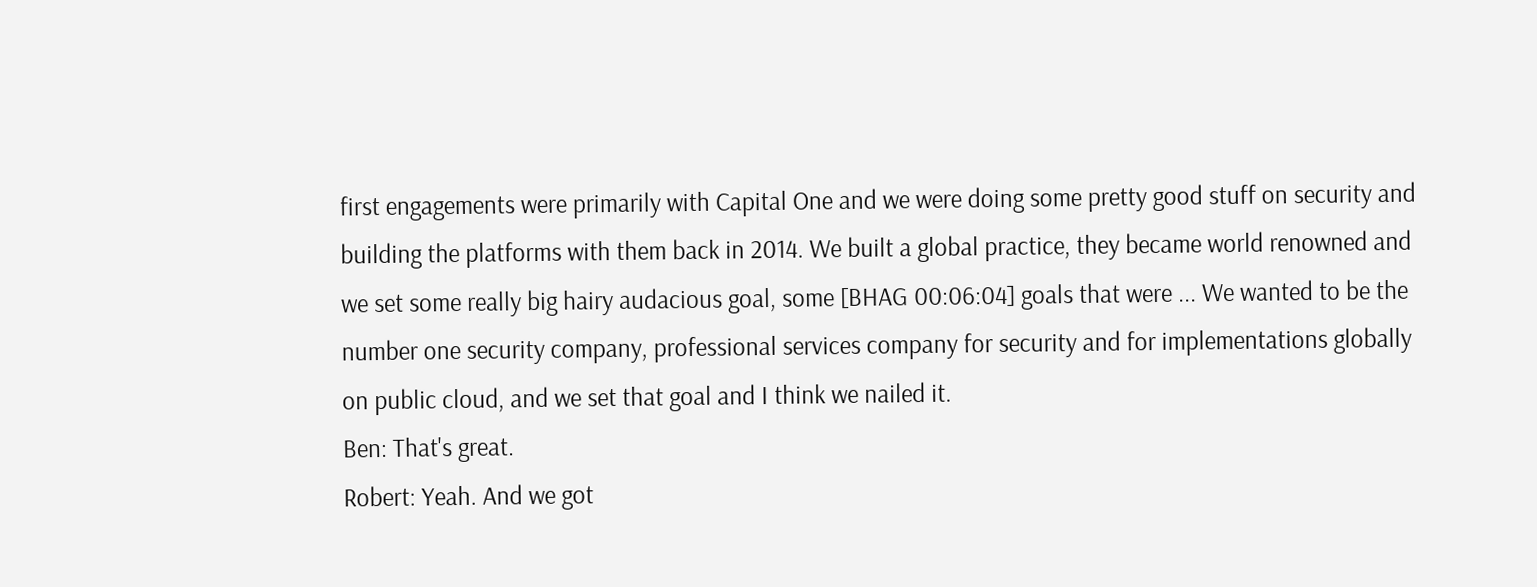first engagements were primarily with Capital One and we were doing some pretty good stuff on security and building the platforms with them back in 2014. We built a global practice, they became world renowned and we set some really big hairy audacious goal, some [BHAG 00:06:04] goals that were ... We wanted to be the number one security company, professional services company for security and for implementations globally on public cloud, and we set that goal and I think we nailed it.
Ben: That's great.
Robert: Yeah. And we got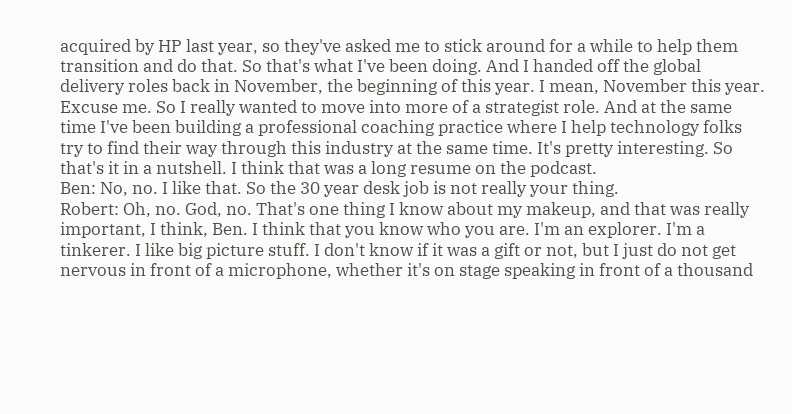acquired by HP last year, so they've asked me to stick around for a while to help them transition and do that. So that's what I've been doing. And I handed off the global delivery roles back in November, the beginning of this year. I mean, November this year. Excuse me. So I really wanted to move into more of a strategist role. And at the same time I've been building a professional coaching practice where I help technology folks try to find their way through this industry at the same time. It's pretty interesting. So that's it in a nutshell. I think that was a long resume on the podcast.
Ben: No, no. I like that. So the 30 year desk job is not really your thing.
Robert: Oh, no. God, no. That's one thing I know about my makeup, and that was really important, I think, Ben. I think that you know who you are. I'm an explorer. I'm a tinkerer. I like big picture stuff. I don't know if it was a gift or not, but I just do not get nervous in front of a microphone, whether it's on stage speaking in front of a thousand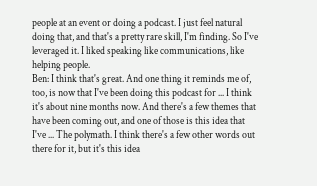people at an event or doing a podcast. I just feel natural doing that, and that's a pretty rare skill, I'm finding. So I've leveraged it. I liked speaking like communications, like helping people.
Ben: I think that's great. And one thing it reminds me of, too, is now that I've been doing this podcast for ... I think it's about nine months now. And there's a few themes that have been coming out, and one of those is this idea that I've ... The polymath. I think there's a few other words out there for it, but it's this idea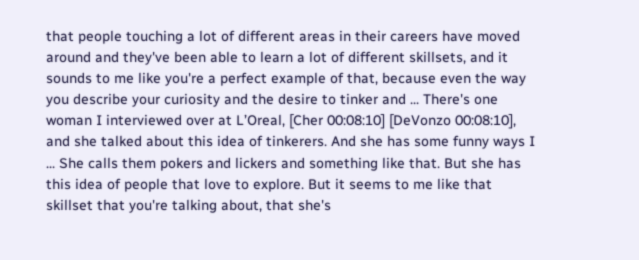that people touching a lot of different areas in their careers have moved around and they've been able to learn a lot of different skillsets, and it sounds to me like you're a perfect example of that, because even the way you describe your curiosity and the desire to tinker and ... There's one woman I interviewed over at L’Oreal, [Cher 00:08:10] [DeVonzo 00:08:10], and she talked about this idea of tinkerers. And she has some funny ways I ... She calls them pokers and lickers and something like that. But she has this idea of people that love to explore. But it seems to me like that skillset that you're talking about, that she's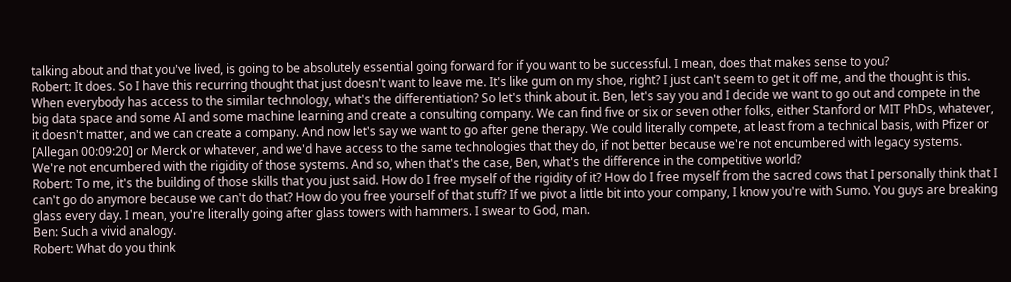talking about and that you've lived, is going to be absolutely essential going forward for if you want to be successful. I mean, does that makes sense to you?
Robert: It does. So I have this recurring thought that just doesn't want to leave me. It's like gum on my shoe, right? I just can't seem to get it off me, and the thought is this. When everybody has access to the similar technology, what's the differentiation? So let's think about it. Ben, let's say you and I decide we want to go out and compete in the big data space and some AI and some machine learning and create a consulting company. We can find five or six or seven other folks, either Stanford or MIT PhDs, whatever, it doesn't matter, and we can create a company. And now let's say we want to go after gene therapy. We could literally compete, at least from a technical basis, with Pfizer or [Allegan 00:09:20] or Merck or whatever, and we'd have access to the same technologies that they do, if not better because we're not encumbered with legacy systems. We're not encumbered with the rigidity of those systems. And so, when that's the case, Ben, what's the difference in the competitive world?
Robert: To me, it's the building of those skills that you just said. How do I free myself of the rigidity of it? How do I free myself from the sacred cows that I personally think that I can't go do anymore because we can't do that? How do you free yourself of that stuff? If we pivot a little bit into your company, I know you're with Sumo. You guys are breaking glass every day. I mean, you're literally going after glass towers with hammers. I swear to God, man.
Ben: Such a vivid analogy.
Robert: What do you think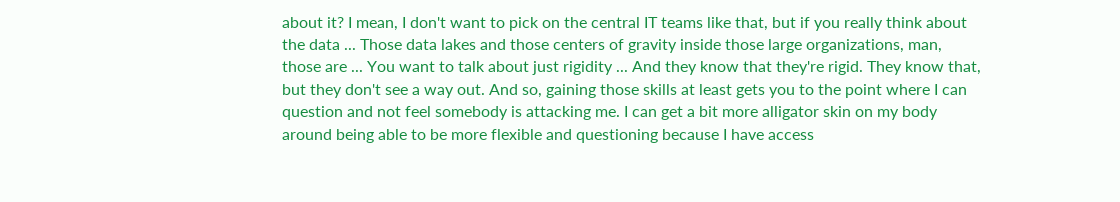about it? I mean, I don't want to pick on the central IT teams like that, but if you really think about the data ... Those data lakes and those centers of gravity inside those large organizations, man, those are ... You want to talk about just rigidity ... And they know that they're rigid. They know that, but they don't see a way out. And so, gaining those skills at least gets you to the point where I can question and not feel somebody is attacking me. I can get a bit more alligator skin on my body around being able to be more flexible and questioning because I have access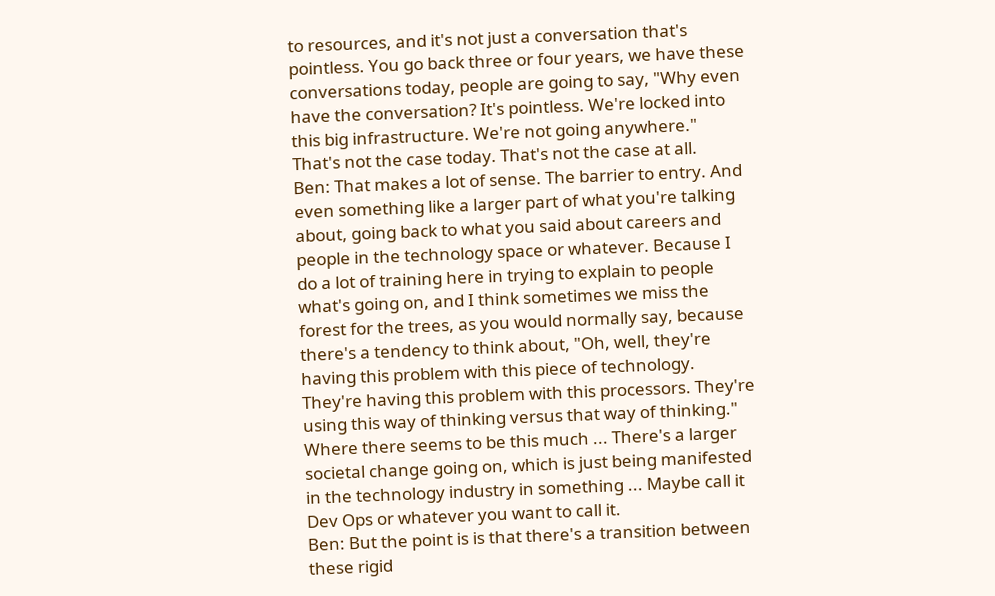to resources, and it's not just a conversation that's pointless. You go back three or four years, we have these conversations today, people are going to say, "Why even have the conversation? It's pointless. We're locked into this big infrastructure. We're not going anywhere." That's not the case today. That's not the case at all.
Ben: That makes a lot of sense. The barrier to entry. And even something like a larger part of what you're talking about, going back to what you said about careers and people in the technology space or whatever. Because I do a lot of training here in trying to explain to people what's going on, and I think sometimes we miss the forest for the trees, as you would normally say, because there's a tendency to think about, "Oh, well, they're having this problem with this piece of technology. They're having this problem with this processors. They're using this way of thinking versus that way of thinking." Where there seems to be this much ... There's a larger societal change going on, which is just being manifested in the technology industry in something ... Maybe call it Dev Ops or whatever you want to call it.
Ben: But the point is is that there's a transition between these rigid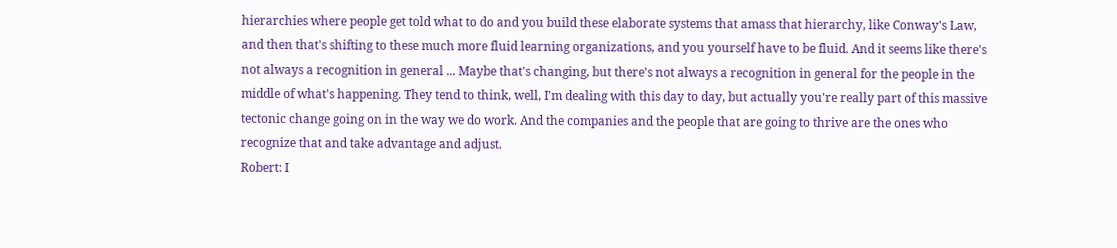hierarchies where people get told what to do and you build these elaborate systems that amass that hierarchy, like Conway's Law, and then that's shifting to these much more fluid learning organizations, and you yourself have to be fluid. And it seems like there's not always a recognition in general ... Maybe that's changing, but there's not always a recognition in general for the people in the middle of what's happening. They tend to think, well, I'm dealing with this day to day, but actually you're really part of this massive tectonic change going on in the way we do work. And the companies and the people that are going to thrive are the ones who recognize that and take advantage and adjust.
Robert: I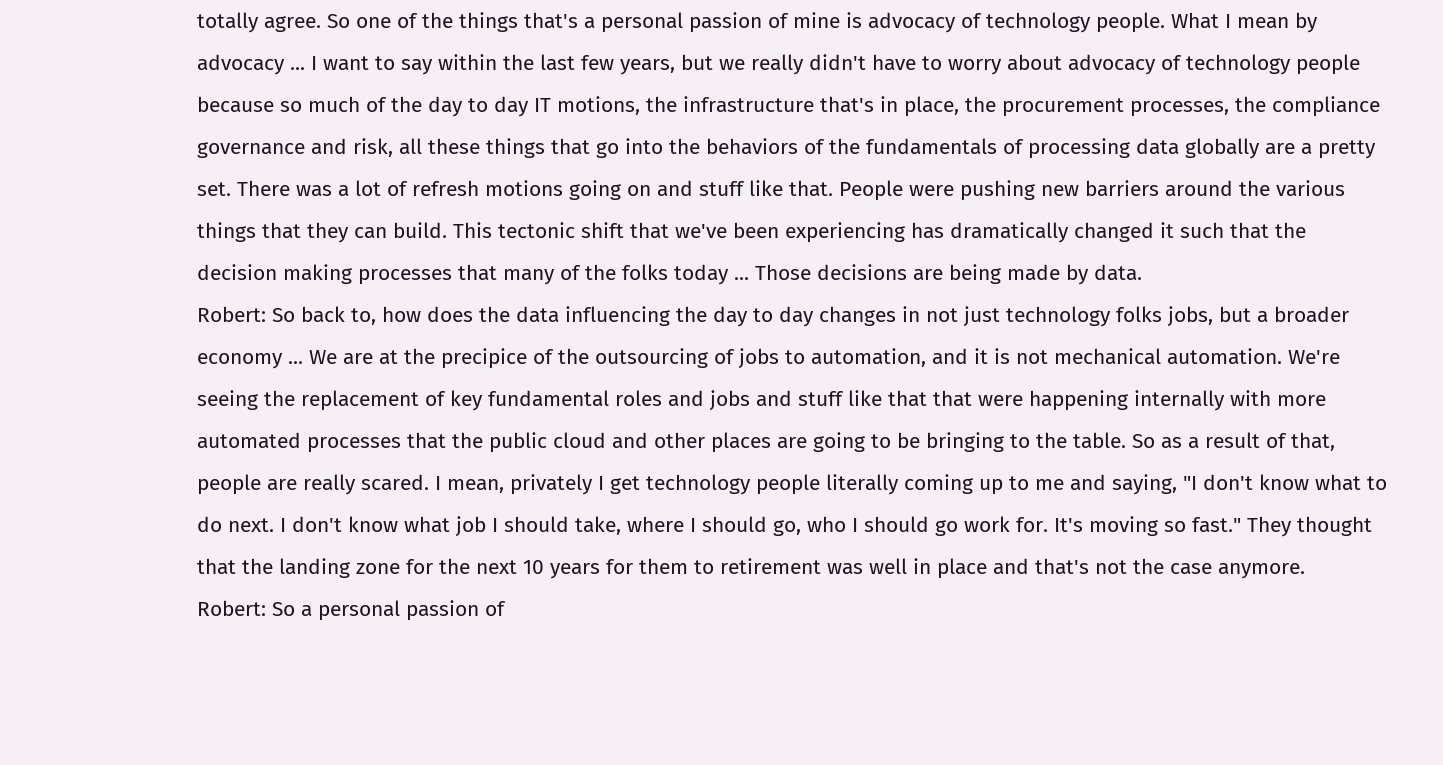totally agree. So one of the things that's a personal passion of mine is advocacy of technology people. What I mean by advocacy ... I want to say within the last few years, but we really didn't have to worry about advocacy of technology people because so much of the day to day IT motions, the infrastructure that's in place, the procurement processes, the compliance governance and risk, all these things that go into the behaviors of the fundamentals of processing data globally are a pretty set. There was a lot of refresh motions going on and stuff like that. People were pushing new barriers around the various things that they can build. This tectonic shift that we've been experiencing has dramatically changed it such that the decision making processes that many of the folks today ... Those decisions are being made by data.
Robert: So back to, how does the data influencing the day to day changes in not just technology folks jobs, but a broader economy ... We are at the precipice of the outsourcing of jobs to automation, and it is not mechanical automation. We're seeing the replacement of key fundamental roles and jobs and stuff like that that were happening internally with more automated processes that the public cloud and other places are going to be bringing to the table. So as a result of that, people are really scared. I mean, privately I get technology people literally coming up to me and saying, "I don't know what to do next. I don't know what job I should take, where I should go, who I should go work for. It's moving so fast." They thought that the landing zone for the next 10 years for them to retirement was well in place and that's not the case anymore.
Robert: So a personal passion of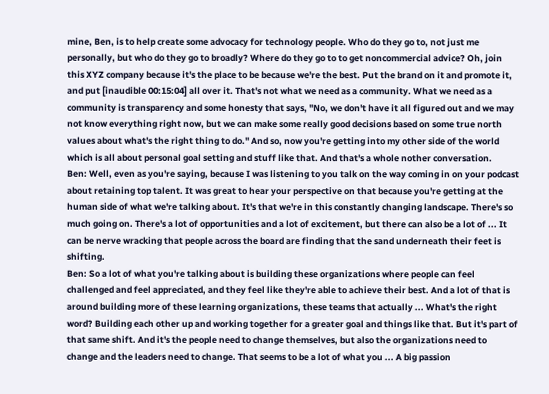mine, Ben, is to help create some advocacy for technology people. Who do they go to, not just me personally, but who do they go to broadly? Where do they go to to get noncommercial advice? Oh, join this XYZ company because it's the place to be because we're the best. Put the brand on it and promote it, and put [inaudible 00:15:04] all over it. That's not what we need as a community. What we need as a community is transparency and some honesty that says, "No, we don't have it all figured out and we may not know everything right now, but we can make some really good decisions based on some true north values about what's the right thing to do." And so, now you're getting into my other side of the world which is all about personal goal setting and stuff like that. And that's a whole nother conversation.
Ben: Well, even as you're saying, because I was listening to you talk on the way coming in on your podcast about retaining top talent. It was great to hear your perspective on that because you're getting at the human side of what we're talking about. It's that we're in this constantly changing landscape. There's so much going on. There's a lot of opportunities and a lot of excitement, but there can also be a lot of ... It can be nerve wracking that people across the board are finding that the sand underneath their feet is shifting.
Ben: So a lot of what you're talking about is building these organizations where people can feel challenged and feel appreciated, and they feel like they're able to achieve their best. And a lot of that is around building more of these learning organizations, these teams that actually ... What's the right word? Building each other up and working together for a greater goal and things like that. But it's part of that same shift. And it's the people need to change themselves, but also the organizations need to change and the leaders need to change. That seems to be a lot of what you ... A big passion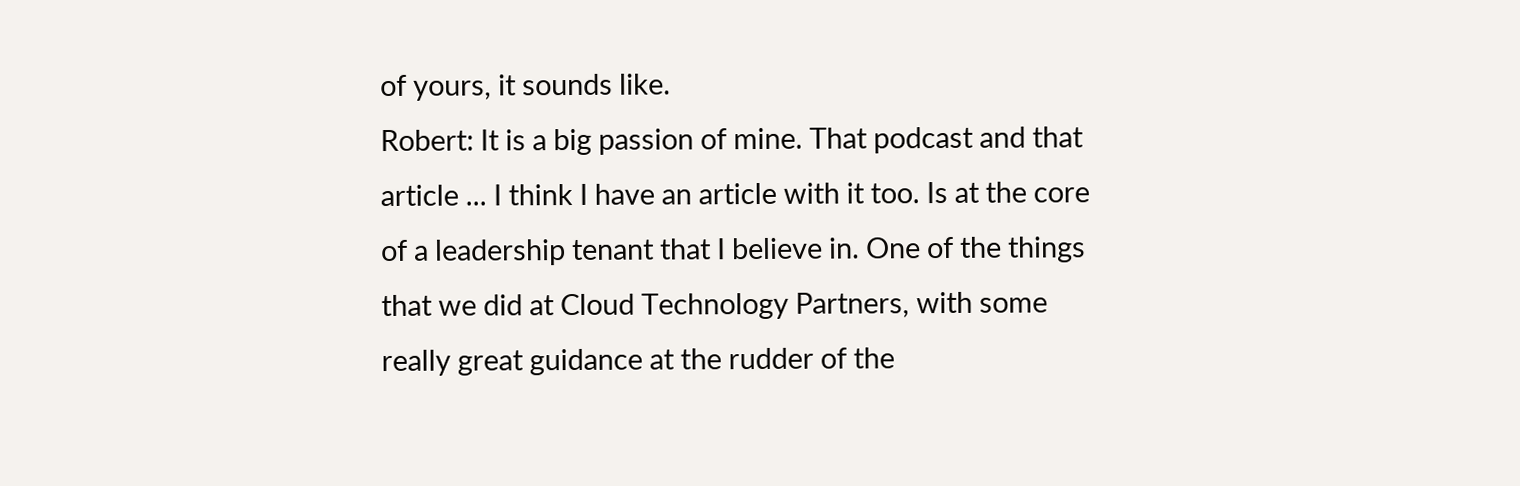of yours, it sounds like.
Robert: It is a big passion of mine. That podcast and that article ... I think I have an article with it too. Is at the core of a leadership tenant that I believe in. One of the things that we did at Cloud Technology Partners, with some really great guidance at the rudder of the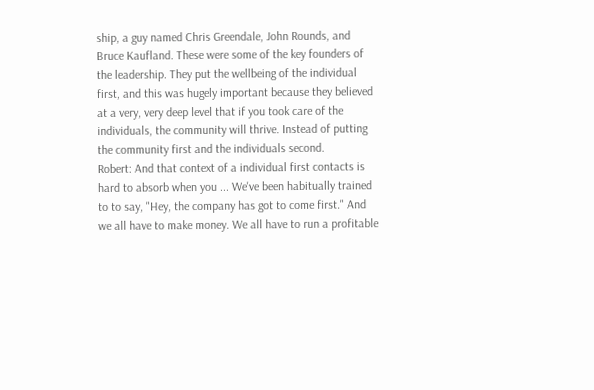ship, a guy named Chris Greendale, John Rounds, and Bruce Kaufland. These were some of the key founders of the leadership. They put the wellbeing of the individual first, and this was hugely important because they believed at a very, very deep level that if you took care of the individuals, the community will thrive. Instead of putting the community first and the individuals second.
Robert: And that context of a individual first contacts is hard to absorb when you ... We've been habitually trained to to say, "Hey, the company has got to come first." And we all have to make money. We all have to run a profitable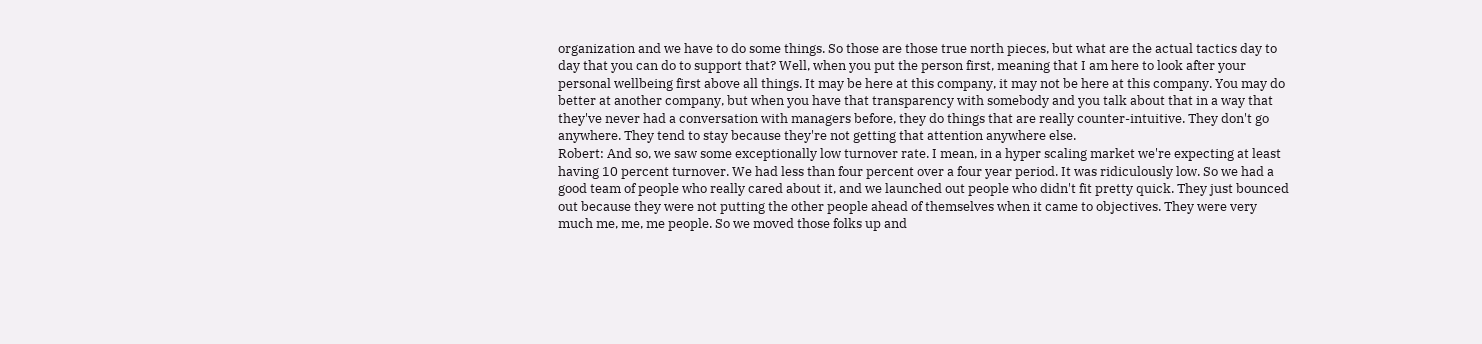organization and we have to do some things. So those are those true north pieces, but what are the actual tactics day to day that you can do to support that? Well, when you put the person first, meaning that I am here to look after your personal wellbeing first above all things. It may be here at this company, it may not be here at this company. You may do better at another company, but when you have that transparency with somebody and you talk about that in a way that they've never had a conversation with managers before, they do things that are really counter-intuitive. They don't go anywhere. They tend to stay because they're not getting that attention anywhere else.
Robert: And so, we saw some exceptionally low turnover rate. I mean, in a hyper scaling market we're expecting at least having 10 percent turnover. We had less than four percent over a four year period. It was ridiculously low. So we had a good team of people who really cared about it, and we launched out people who didn't fit pretty quick. They just bounced out because they were not putting the other people ahead of themselves when it came to objectives. They were very much me, me, me people. So we moved those folks up and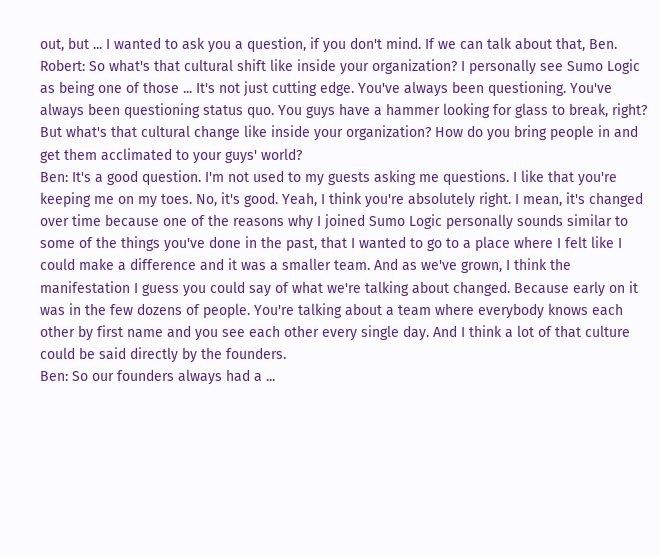out, but ... I wanted to ask you a question, if you don't mind. If we can talk about that, Ben.
Robert: So what's that cultural shift like inside your organization? I personally see Sumo Logic as being one of those ... It's not just cutting edge. You've always been questioning. You've always been questioning status quo. You guys have a hammer looking for glass to break, right? But what's that cultural change like inside your organization? How do you bring people in and get them acclimated to your guys' world?
Ben: It's a good question. I'm not used to my guests asking me questions. I like that you're keeping me on my toes. No, it's good. Yeah, I think you're absolutely right. I mean, it's changed over time because one of the reasons why I joined Sumo Logic personally sounds similar to some of the things you've done in the past, that I wanted to go to a place where I felt like I could make a difference and it was a smaller team. And as we've grown, I think the manifestation I guess you could say of what we're talking about changed. Because early on it was in the few dozens of people. You're talking about a team where everybody knows each other by first name and you see each other every single day. And I think a lot of that culture could be said directly by the founders.
Ben: So our founders always had a ...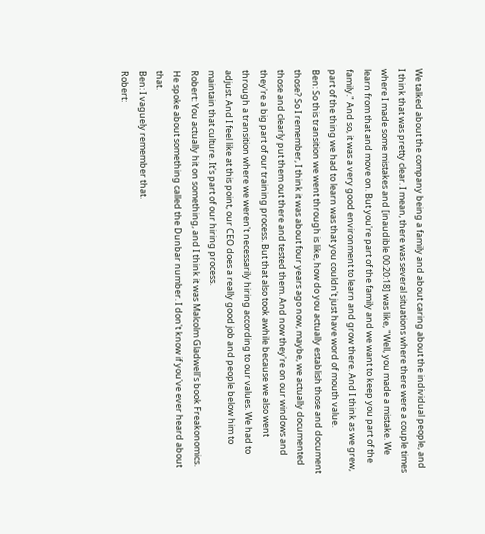We talked about the company being a family and about caring about the individual people, and I think that was pretty clear. I mean, there was several situations where there were a couple times where I made some mistakes and [inaudible 00:20:18] was like, "Well, you made a mistake. We learn from that and move on. But you're part of the family and we want to keep you part of the family." And so, it was a very good environment to learn and grow there. And I think as we grew, part of the thing we had to learn was that you couldn't just have word of mouth value.
Ben: So this transition we went through is like, how do you actually establish those and document those? So I remember, I think it was about four years ago now, maybe, we actually documented those and clearly put them out there and tested them. And now they're on our windows and they're a big part of our training process. But that also took awhile because we also went through a transition where we weren't necessarily hiring according to our values. We had to adjust. And I feel like at this point, our CEO does a really good job and people below him to maintain that culture. It's part of our hiring process.
Robert: You actually hit on something, and I think it was Malcolm Gladwell's book Freakonomics. He spoke about something called the Dunbar number. I don't know if you've ever heard about that.
Ben: I vaguely remember that.
Robert: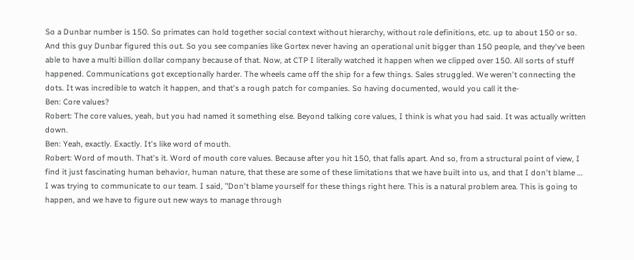So a Dunbar number is 150. So primates can hold together social context without hierarchy, without role definitions, etc. up to about 150 or so. And this guy Dunbar figured this out. So you see companies like Gortex never having an operational unit bigger than 150 people, and they've been able to have a multi billion dollar company because of that. Now, at CTP I literally watched it happen when we clipped over 150. All sorts of stuff happened. Communications got exceptionally harder. The wheels came off the ship for a few things. Sales struggled. We weren't connecting the dots. It was incredible to watch it happen, and that's a rough patch for companies. So having documented, would you call it the-
Ben: Core values?
Robert: The core values, yeah, but you had named it something else. Beyond talking core values, I think is what you had said. It was actually written down.
Ben: Yeah, exactly. Exactly. It's like word of mouth.
Robert: Word of mouth. That's it. Word of mouth core values. Because after you hit 150, that falls apart. And so, from a structural point of view, I find it just fascinating human behavior, human nature, that these are some of these limitations that we have built into us, and that I don't blame ... I was trying to communicate to our team. I said, "Don't blame yourself for these things right here. This is a natural problem area. This is going to happen, and we have to figure out new ways to manage through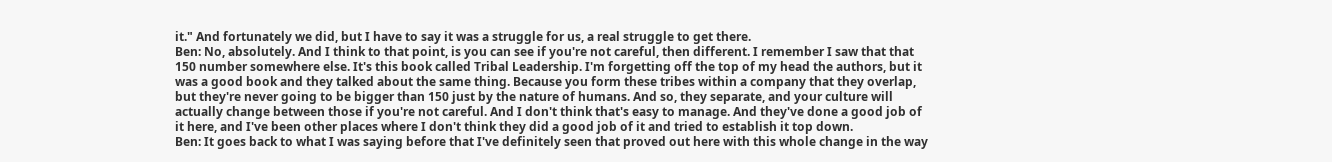it." And fortunately we did, but I have to say it was a struggle for us, a real struggle to get there.
Ben: No, absolutely. And I think to that point, is you can see if you're not careful, then different. I remember I saw that that 150 number somewhere else. It's this book called Tribal Leadership. I'm forgetting off the top of my head the authors, but it was a good book and they talked about the same thing. Because you form these tribes within a company that they overlap, but they're never going to be bigger than 150 just by the nature of humans. And so, they separate, and your culture will actually change between those if you're not careful. And I don't think that's easy to manage. And they've done a good job of it here, and I've been other places where I don't think they did a good job of it and tried to establish it top down.
Ben: It goes back to what I was saying before that I've definitely seen that proved out here with this whole change in the way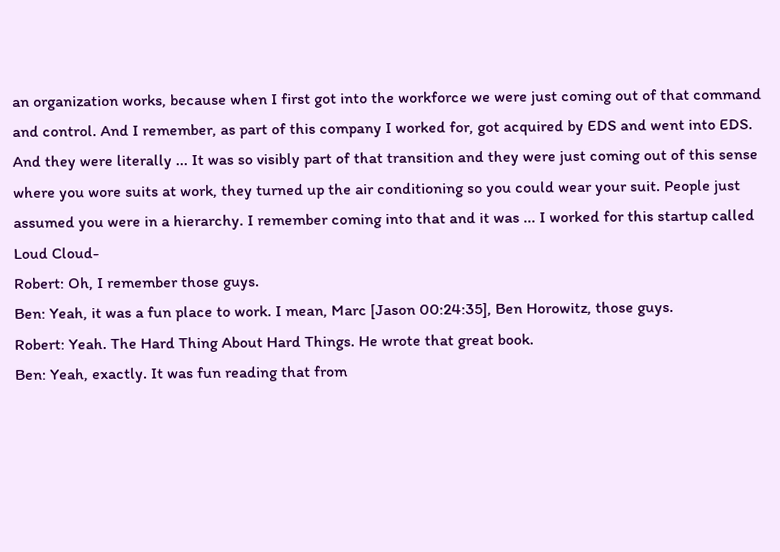an organization works, because when I first got into the workforce we were just coming out of that command and control. And I remember, as part of this company I worked for, got acquired by EDS and went into EDS. And they were literally ... It was so visibly part of that transition and they were just coming out of this sense where you wore suits at work, they turned up the air conditioning so you could wear your suit. People just assumed you were in a hierarchy. I remember coming into that and it was ... I worked for this startup called Loud Cloud-
Robert: Oh, I remember those guys.
Ben: Yeah, it was a fun place to work. I mean, Marc [Jason 00:24:35], Ben Horowitz, those guys.
Robert: Yeah. The Hard Thing About Hard Things. He wrote that great book.
Ben: Yeah, exactly. It was fun reading that from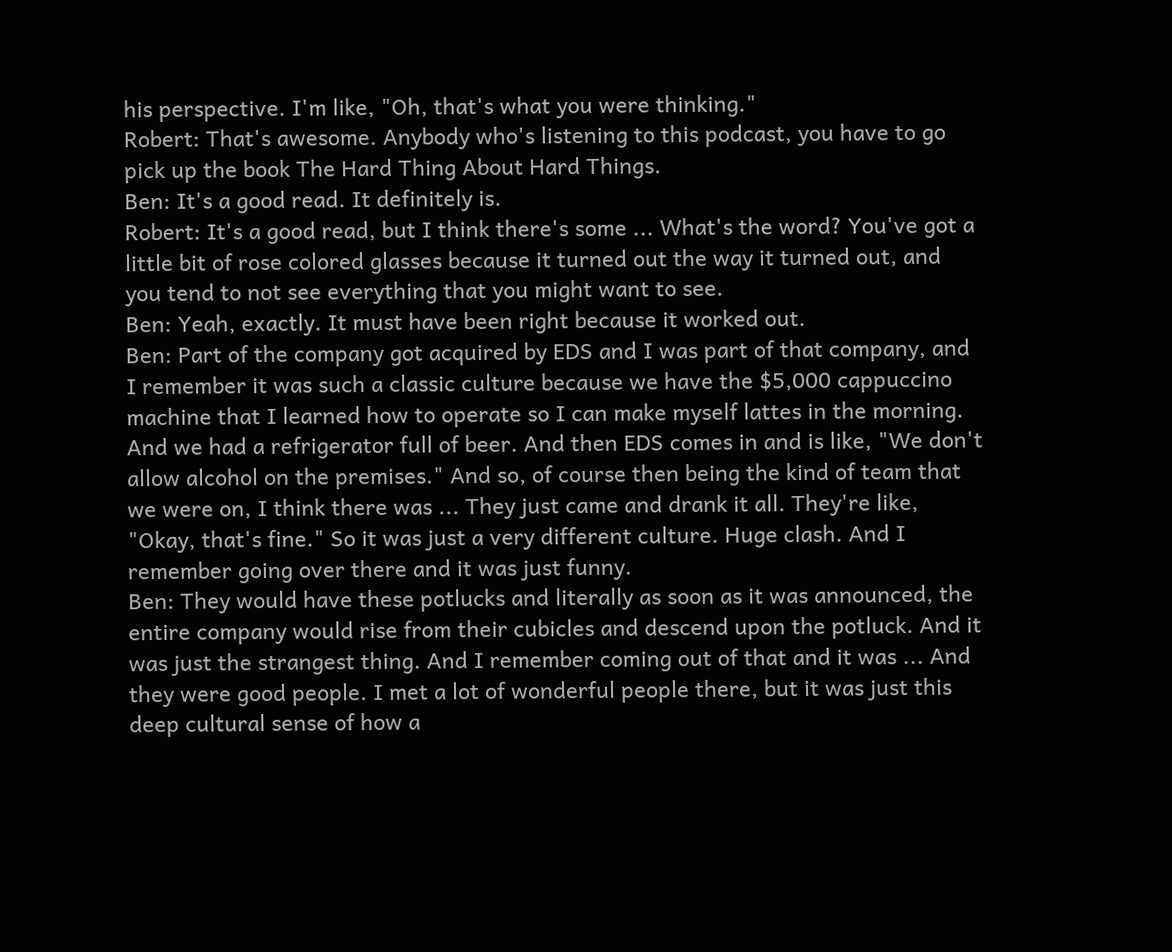his perspective. I'm like, "Oh, that's what you were thinking."
Robert: That's awesome. Anybody who's listening to this podcast, you have to go pick up the book The Hard Thing About Hard Things.
Ben: It's a good read. It definitely is.
Robert: It's a good read, but I think there's some ... What's the word? You've got a little bit of rose colored glasses because it turned out the way it turned out, and you tend to not see everything that you might want to see.
Ben: Yeah, exactly. It must have been right because it worked out.
Ben: Part of the company got acquired by EDS and I was part of that company, and I remember it was such a classic culture because we have the $5,000 cappuccino machine that I learned how to operate so I can make myself lattes in the morning. And we had a refrigerator full of beer. And then EDS comes in and is like, "We don't allow alcohol on the premises." And so, of course then being the kind of team that we were on, I think there was ... They just came and drank it all. They're like, "Okay, that's fine." So it was just a very different culture. Huge clash. And I remember going over there and it was just funny.
Ben: They would have these potlucks and literally as soon as it was announced, the entire company would rise from their cubicles and descend upon the potluck. And it was just the strangest thing. And I remember coming out of that and it was ... And they were good people. I met a lot of wonderful people there, but it was just this deep cultural sense of how a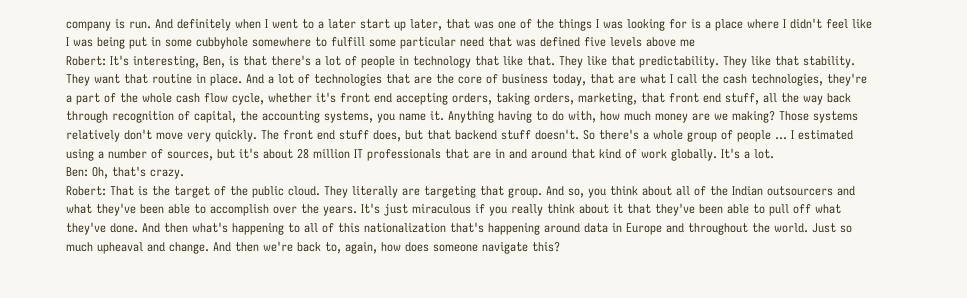company is run. And definitely when I went to a later start up later, that was one of the things I was looking for is a place where I didn't feel like I was being put in some cubbyhole somewhere to fulfill some particular need that was defined five levels above me
Robert: It's interesting, Ben, is that there's a lot of people in technology that like that. They like that predictability. They like that stability. They want that routine in place. And a lot of technologies that are the core of business today, that are what I call the cash technologies, they're a part of the whole cash flow cycle, whether it's front end accepting orders, taking orders, marketing, that front end stuff, all the way back through recognition of capital, the accounting systems, you name it. Anything having to do with, how much money are we making? Those systems relatively don't move very quickly. The front end stuff does, but that backend stuff doesn't. So there's a whole group of people ... I estimated using a number of sources, but it's about 28 million IT professionals that are in and around that kind of work globally. It's a lot.
Ben: Oh, that's crazy.
Robert: That is the target of the public cloud. They literally are targeting that group. And so, you think about all of the Indian outsourcers and what they've been able to accomplish over the years. It's just miraculous if you really think about it that they've been able to pull off what they've done. And then what's happening to all of this nationalization that's happening around data in Europe and throughout the world. Just so much upheaval and change. And then we're back to, again, how does someone navigate this?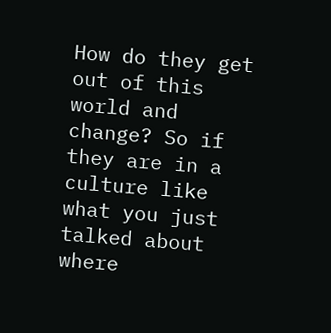How do they get out of this world and change? So if they are in a culture like what you just talked about where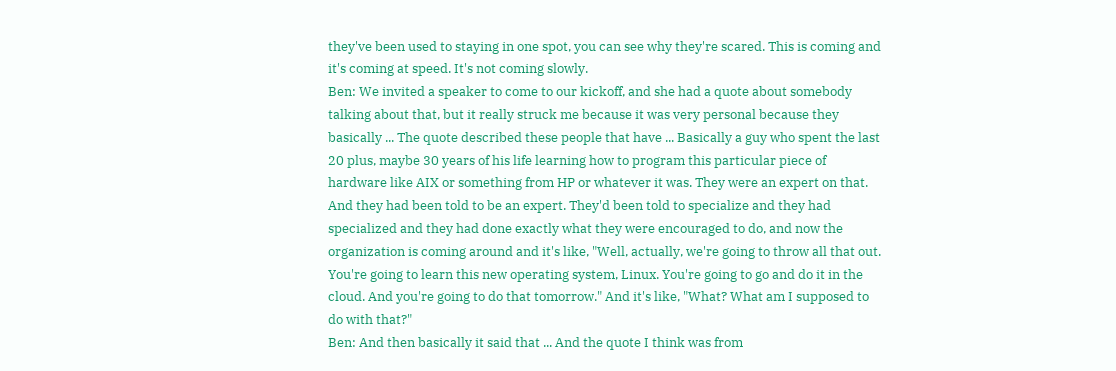they've been used to staying in one spot, you can see why they're scared. This is coming and it's coming at speed. It's not coming slowly.
Ben: We invited a speaker to come to our kickoff, and she had a quote about somebody talking about that, but it really struck me because it was very personal because they basically ... The quote described these people that have ... Basically a guy who spent the last 20 plus, maybe 30 years of his life learning how to program this particular piece of hardware like AIX or something from HP or whatever it was. They were an expert on that. And they had been told to be an expert. They'd been told to specialize and they had specialized and they had done exactly what they were encouraged to do, and now the organization is coming around and it's like, "Well, actually, we're going to throw all that out. You're going to learn this new operating system, Linux. You're going to go and do it in the cloud. And you're going to do that tomorrow." And it's like, "What? What am I supposed to do with that?"
Ben: And then basically it said that ... And the quote I think was from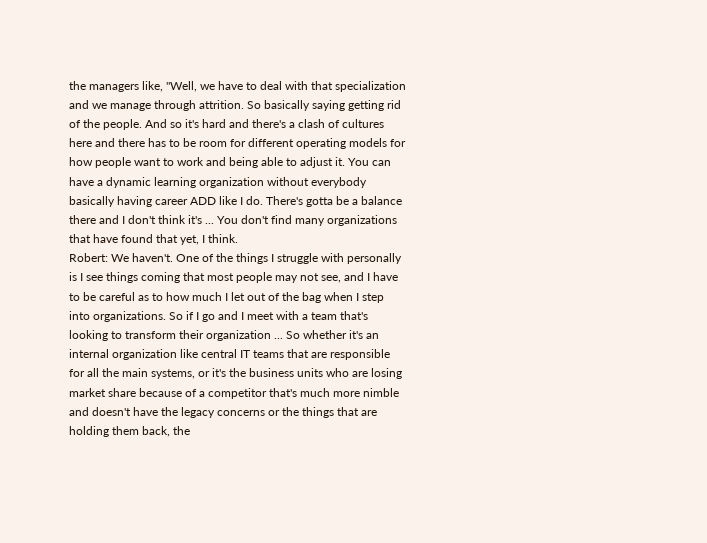the managers like, "Well, we have to deal with that specialization and we manage through attrition. So basically saying getting rid of the people. And so it's hard and there's a clash of cultures here and there has to be room for different operating models for how people want to work and being able to adjust it. You can have a dynamic learning organization without everybody basically having career ADD like I do. There's gotta be a balance there and I don't think it's ... You don't find many organizations that have found that yet, I think.
Robert: We haven't. One of the things I struggle with personally is I see things coming that most people may not see, and I have to be careful as to how much I let out of the bag when I step into organizations. So if I go and I meet with a team that's looking to transform their organization ... So whether it's an internal organization like central IT teams that are responsible for all the main systems, or it's the business units who are losing market share because of a competitor that's much more nimble and doesn't have the legacy concerns or the things that are holding them back, the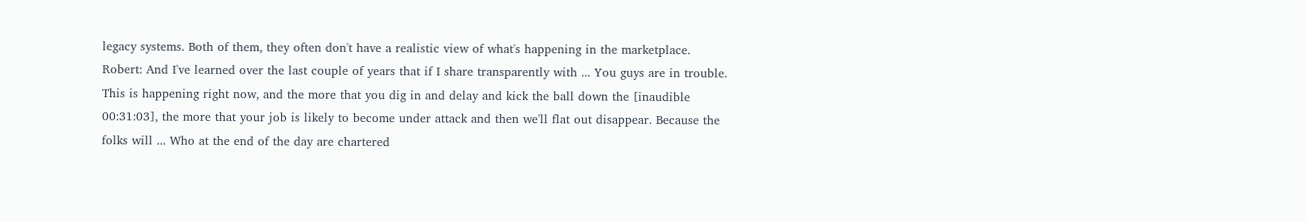legacy systems. Both of them, they often don't have a realistic view of what's happening in the marketplace.
Robert: And I've learned over the last couple of years that if I share transparently with ... You guys are in trouble. This is happening right now, and the more that you dig in and delay and kick the ball down the [inaudible 00:31:03], the more that your job is likely to become under attack and then we'll flat out disappear. Because the folks will ... Who at the end of the day are chartered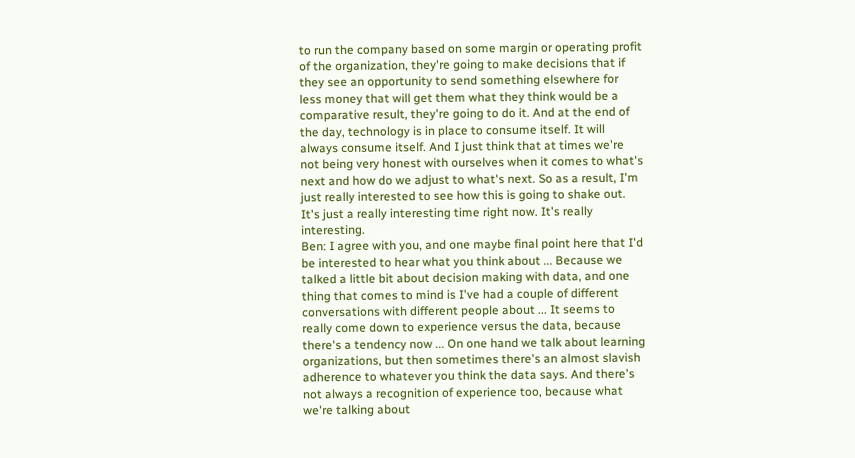to run the company based on some margin or operating profit of the organization, they're going to make decisions that if they see an opportunity to send something elsewhere for less money that will get them what they think would be a comparative result, they're going to do it. And at the end of the day, technology is in place to consume itself. It will always consume itself. And I just think that at times we're not being very honest with ourselves when it comes to what's next and how do we adjust to what's next. So as a result, I'm just really interested to see how this is going to shake out. It's just a really interesting time right now. It's really interesting.
Ben: I agree with you, and one maybe final point here that I'd be interested to hear what you think about ... Because we talked a little bit about decision making with data, and one thing that comes to mind is I've had a couple of different conversations with different people about ... It seems to really come down to experience versus the data, because there's a tendency now ... On one hand we talk about learning organizations, but then sometimes there's an almost slavish adherence to whatever you think the data says. And there's not always a recognition of experience too, because what we're talking about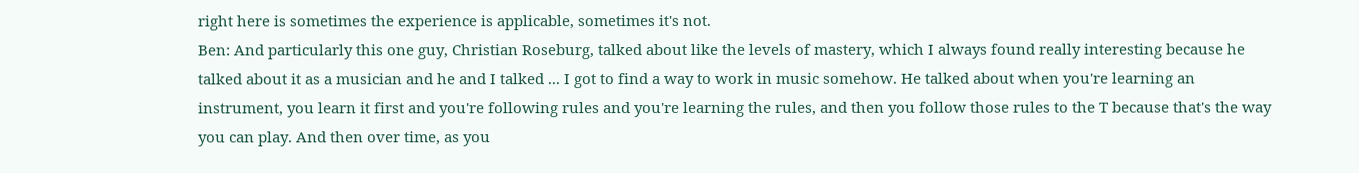right here is sometimes the experience is applicable, sometimes it's not.
Ben: And particularly this one guy, Christian Roseburg, talked about like the levels of mastery, which I always found really interesting because he talked about it as a musician and he and I talked ... I got to find a way to work in music somehow. He talked about when you're learning an instrument, you learn it first and you're following rules and you're learning the rules, and then you follow those rules to the T because that's the way you can play. And then over time, as you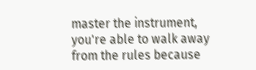master the instrument, you're able to walk away from the rules because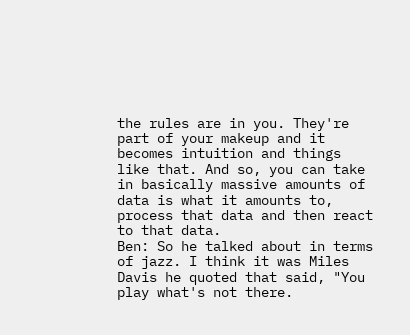the rules are in you. They're part of your makeup and it becomes intuition and things like that. And so, you can take in basically massive amounts of data is what it amounts to, process that data and then react to that data.
Ben: So he talked about in terms of jazz. I think it was Miles Davis he quoted that said, "You play what's not there.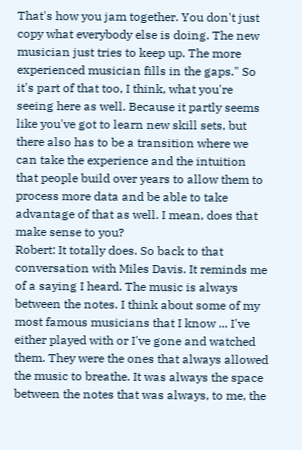That's how you jam together. You don't just copy what everybody else is doing. The new musician just tries to keep up. The more experienced musician fills in the gaps." So it's part of that too, I think, what you're seeing here as well. Because it partly seems like you've got to learn new skill sets, but there also has to be a transition where we can take the experience and the intuition that people build over years to allow them to process more data and be able to take advantage of that as well. I mean, does that make sense to you?
Robert: It totally does. So back to that conversation with Miles Davis. It reminds me of a saying I heard. The music is always between the notes. I think about some of my most famous musicians that I know ... I've either played with or I've gone and watched them. They were the ones that always allowed the music to breathe. It was always the space between the notes that was always, to me, the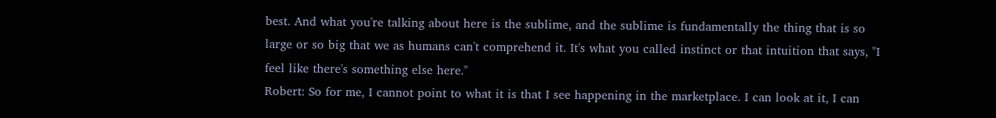best. And what you're talking about here is the sublime, and the sublime is fundamentally the thing that is so large or so big that we as humans can't comprehend it. It's what you called instinct or that intuition that says, "I feel like there's something else here."
Robert: So for me, I cannot point to what it is that I see happening in the marketplace. I can look at it, I can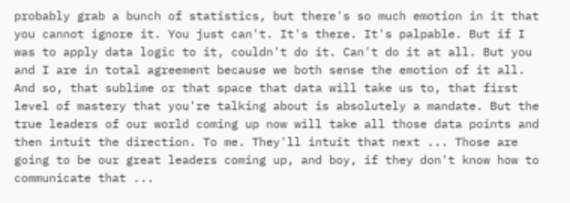probably grab a bunch of statistics, but there's so much emotion in it that you cannot ignore it. You just can't. It's there. It's palpable. But if I was to apply data logic to it, couldn't do it. Can't do it at all. But you and I are in total agreement because we both sense the emotion of it all. And so, that sublime or that space that data will take us to, that first level of mastery that you're talking about is absolutely a mandate. But the true leaders of our world coming up now will take all those data points and then intuit the direction. To me. They'll intuit that next ... Those are going to be our great leaders coming up, and boy, if they don't know how to communicate that ...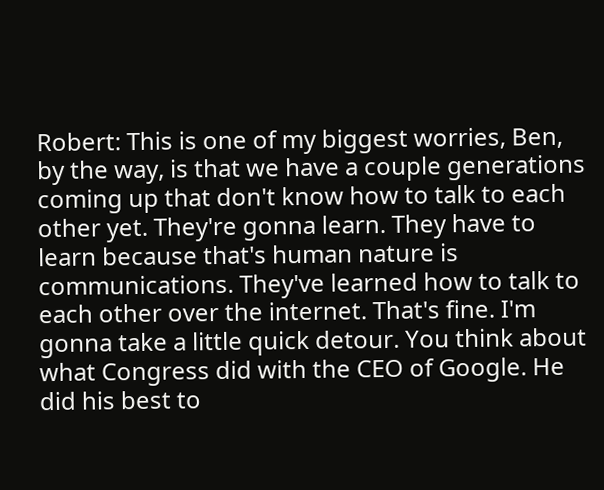Robert: This is one of my biggest worries, Ben, by the way, is that we have a couple generations coming up that don't know how to talk to each other yet. They're gonna learn. They have to learn because that's human nature is communications. They've learned how to talk to each other over the internet. That's fine. I'm gonna take a little quick detour. You think about what Congress did with the CEO of Google. He did his best to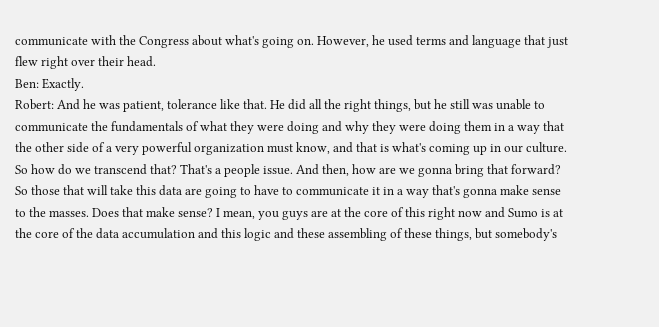communicate with the Congress about what's going on. However, he used terms and language that just flew right over their head.
Ben: Exactly.
Robert: And he was patient, tolerance like that. He did all the right things, but he still was unable to communicate the fundamentals of what they were doing and why they were doing them in a way that the other side of a very powerful organization must know, and that is what's coming up in our culture. So how do we transcend that? That's a people issue. And then, how are we gonna bring that forward? So those that will take this data are going to have to communicate it in a way that's gonna make sense to the masses. Does that make sense? I mean, you guys are at the core of this right now and Sumo is at the core of the data accumulation and this logic and these assembling of these things, but somebody's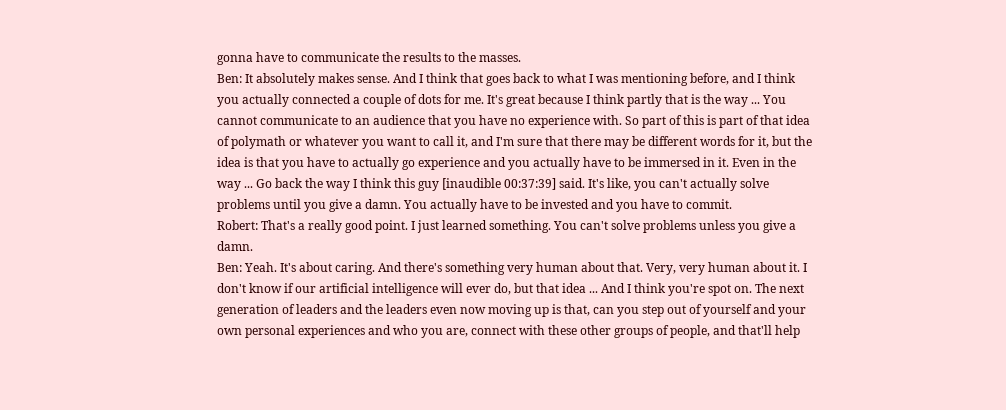gonna have to communicate the results to the masses.
Ben: It absolutely makes sense. And I think that goes back to what I was mentioning before, and I think you actually connected a couple of dots for me. It's great because I think partly that is the way ... You cannot communicate to an audience that you have no experience with. So part of this is part of that idea of polymath or whatever you want to call it, and I'm sure that there may be different words for it, but the idea is that you have to actually go experience and you actually have to be immersed in it. Even in the way ... Go back the way I think this guy [inaudible 00:37:39] said. It's like, you can't actually solve problems until you give a damn. You actually have to be invested and you have to commit.
Robert: That's a really good point. I just learned something. You can't solve problems unless you give a damn.
Ben: Yeah. It's about caring. And there's something very human about that. Very, very human about it. I don't know if our artificial intelligence will ever do, but that idea ... And I think you're spot on. The next generation of leaders and the leaders even now moving up is that, can you step out of yourself and your own personal experiences and who you are, connect with these other groups of people, and that'll help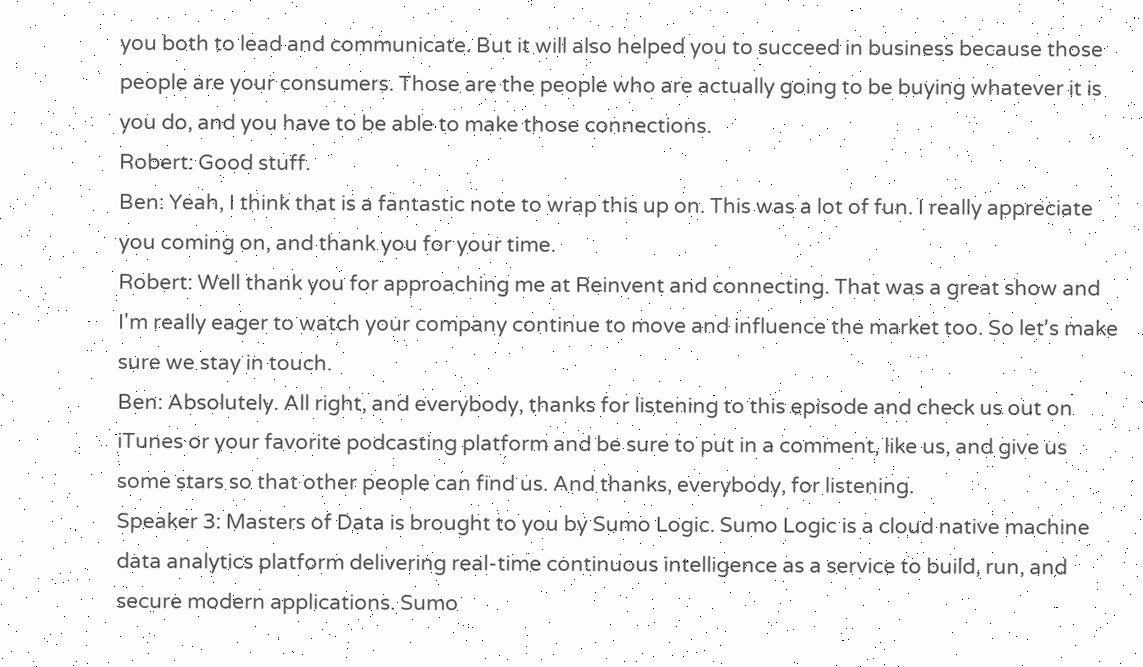you both to lead and communicate. But it will also helped you to succeed in business because those people are your consumers. Those are the people who are actually going to be buying whatever it is you do, and you have to be able to make those connections.
Robert: Good stuff.
Ben: Yeah, I think that is a fantastic note to wrap this up on. This was a lot of fun. I really appreciate you coming on, and thank you for your time.
Robert: Well thank you for approaching me at Reinvent and connecting. That was a great show and I'm really eager to watch your company continue to move and influence the market too. So let's make sure we stay in touch.
Ben: Absolutely. All right, and everybody, thanks for listening to this episode and check us out on iTunes or your favorite podcasting platform and be sure to put in a comment, like us, and give us some stars so that other people can find us. And thanks, everybody, for listening.
Speaker 3: Masters of Data is brought to you by Sumo Logic. Sumo Logic is a cloud native machine data analytics platform delivering real-time continuous intelligence as a service to build, run, and secure modern applications. Sumo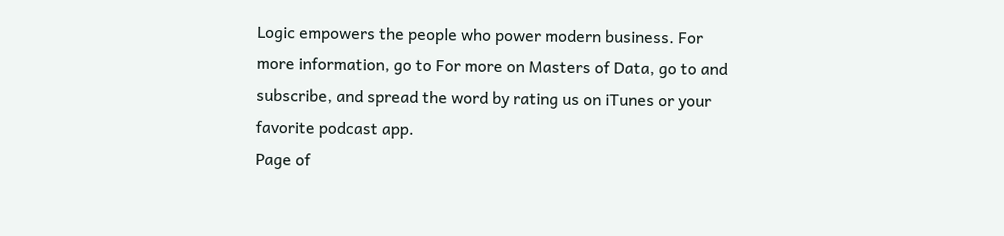Logic empowers the people who power modern business. For more information, go to For more on Masters of Data, go to and subscribe, and spread the word by rating us on iTunes or your favorite podcast app.
Page of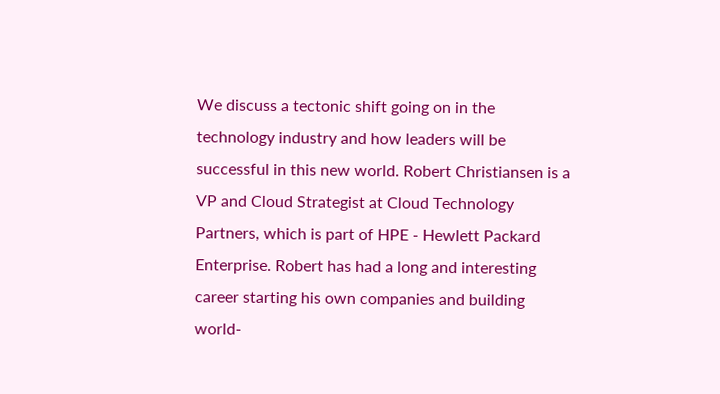We discuss a tectonic shift going on in the technology industry and how leaders will be successful in this new world. Robert Christiansen is a VP and Cloud Strategist at Cloud Technology Partners, which is part of HPE - Hewlett Packard Enterprise. Robert has had a long and interesting career starting his own companies and building world-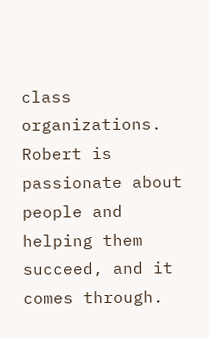class organizations. Robert is passionate about people and helping them succeed, and it comes through.